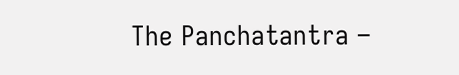The Panchatantra –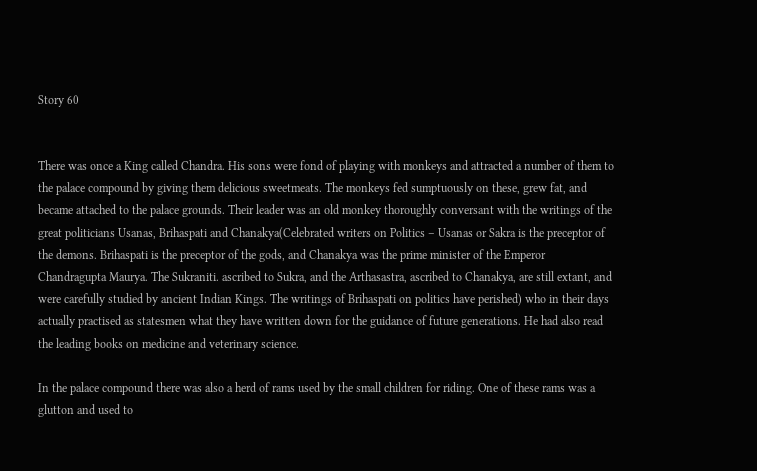Story 60


There was once a King called Chandra. His sons were fond of playing with monkeys and attracted a number of them to the palace compound by giving them delicious sweetmeats. The monkeys fed sumptuously on these, grew fat, and became attached to the palace grounds. Their leader was an old monkey thoroughly conversant with the writings of the great politicians Usanas, Brihaspati and Chanakya(Celebrated writers on Politics – Usanas or Sakra is the preceptor of the demons. Brihaspati is the preceptor of the gods, and Chanakya was the prime minister of the Emperor Chandragupta Maurya. The Sukraniti. ascribed to Sukra, and the Arthasastra, ascribed to Chanakya, are still extant, and were carefully studied by ancient Indian Kings. The writings of Brihaspati on politics have perished) who in their days actually practised as statesmen what they have written down for the guidance of future generations. He had also read the leading books on medicine and veterinary science.

In the palace compound there was also a herd of rams used by the small children for riding. One of these rams was a glutton and used to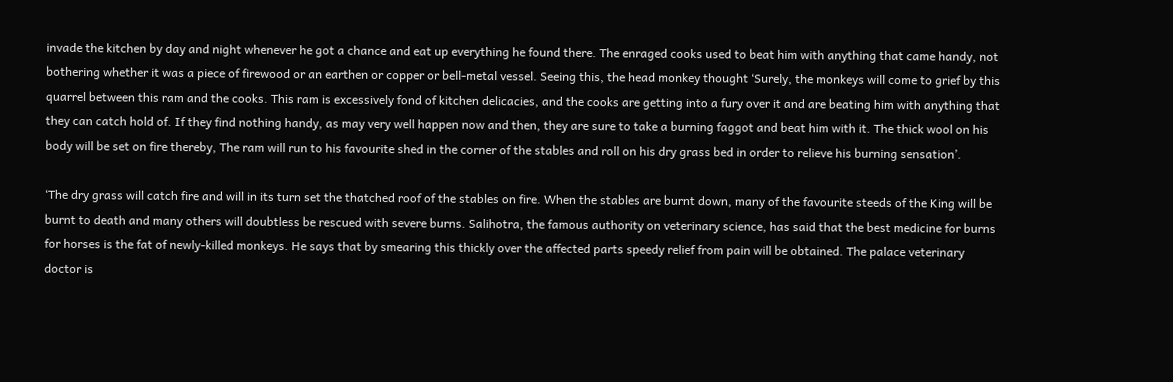invade the kitchen by day and night whenever he got a chance and eat up everything he found there. The enraged cooks used to beat him with anything that came handy, not bothering whether it was a piece of firewood or an earthen or copper or bell-metal vessel. Seeing this, the head monkey thought ‘Surely, the monkeys will come to grief by this quarrel between this ram and the cooks. This ram is excessively fond of kitchen delicacies, and the cooks are getting into a fury over it and are beating him with anything that they can catch hold of. If they find nothing handy, as may very well happen now and then, they are sure to take a burning faggot and beat him with it. The thick wool on his body will be set on fire thereby, The ram will run to his favourite shed in the corner of the stables and roll on his dry grass bed in order to relieve his burning sensation’.

‘The dry grass will catch fire and will in its turn set the thatched roof of the stables on fire. When the stables are burnt down, many of the favourite steeds of the King will be burnt to death and many others will doubtless be rescued with severe burns. Salihotra, the famous authority on veterinary science, has said that the best medicine for burns for horses is the fat of newly-killed monkeys. He says that by smearing this thickly over the affected parts speedy relief from pain will be obtained. The palace veterinary doctor is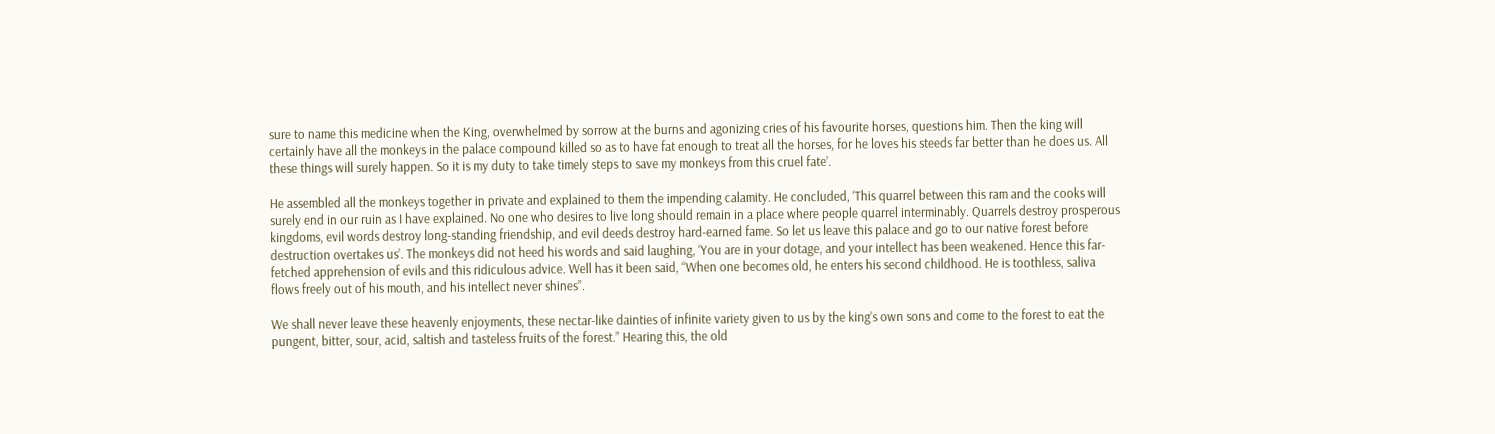sure to name this medicine when the King, overwhelmed by sorrow at the burns and agonizing cries of his favourite horses, questions him. Then the king will certainly have all the monkeys in the palace compound killed so as to have fat enough to treat all the horses, for he loves his steeds far better than he does us. All these things will surely happen. So it is my duty to take timely steps to save my monkeys from this cruel fate’.

He assembled all the monkeys together in private and explained to them the impending calamity. He concluded, ‘This quarrel between this ram and the cooks will surely end in our ruin as I have explained. No one who desires to live long should remain in a place where people quarrel interminably. Quarrels destroy prosperous kingdoms, evil words destroy long-standing friendship, and evil deeds destroy hard-earned fame. So let us leave this palace and go to our native forest before destruction overtakes us’. The monkeys did not heed his words and said laughing, ‘You are in your dotage, and your intellect has been weakened. Hence this far-fetched apprehension of evils and this ridiculous advice. Well has it been said, “When one becomes old, he enters his second childhood. He is toothless, saliva flows freely out of his mouth, and his intellect never shines”.

We shall never leave these heavenly enjoyments, these nectar-like dainties of infinite variety given to us by the king’s own sons and come to the forest to eat the pungent, bitter, sour, acid, saltish and tasteless fruits of the forest.” Hearing this, the old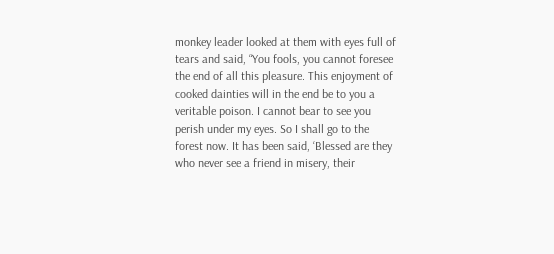monkey leader looked at them with eyes full of tears and said, “You fools, you cannot foresee the end of all this pleasure. This enjoyment of cooked dainties will in the end be to you a veritable poison. I cannot bear to see you perish under my eyes. So I shall go to the forest now. It has been said, ‘Blessed are they who never see a friend in misery, their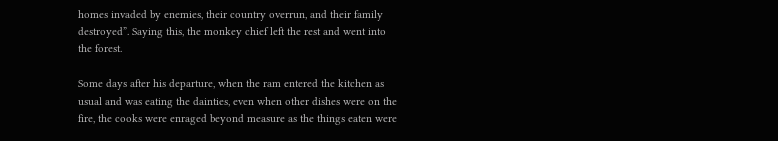homes invaded by enemies, their country overrun, and their family destroyed”. Saying this, the monkey chief left the rest and went into the forest.

Some days after his departure, when the ram entered the kitchen as usual and was eating the dainties, even when other dishes were on the fire, the cooks were enraged beyond measure as the things eaten were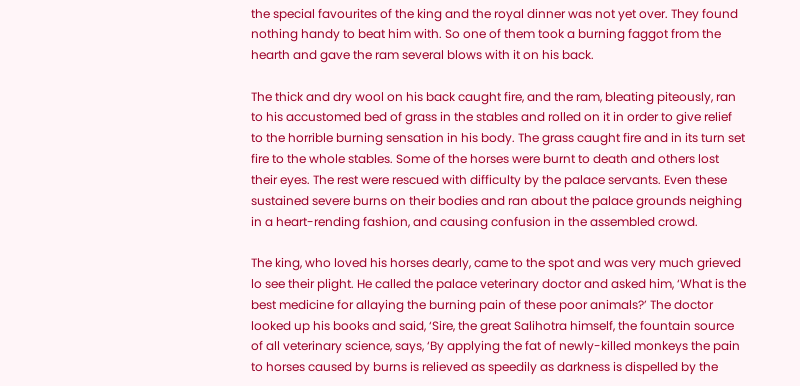the special favourites of the king and the royal dinner was not yet over. They found nothing handy to beat him with. So one of them took a burning faggot from the hearth and gave the ram several blows with it on his back.

The thick and dry wool on his back caught fire, and the ram, bleating piteously, ran to his accustomed bed of grass in the stables and rolled on it in order to give relief to the horrible burning sensation in his body. The grass caught fire and in its turn set fire to the whole stables. Some of the horses were burnt to death and others lost their eyes. The rest were rescued with difficulty by the palace servants. Even these sustained severe burns on their bodies and ran about the palace grounds neighing in a heart-rending fashion, and causing confusion in the assembled crowd.

The king, who loved his horses dearly, came to the spot and was very much grieved lo see their plight. He called the palace veterinary doctor and asked him, ‘What is the best medicine for allaying the burning pain of these poor animals?’ The doctor looked up his books and said, ‘Sire, the great Salihotra himself, the fountain source of all veterinary science, says, ‘By applying the fat of newly-killed monkeys the pain to horses caused by burns is relieved as speedily as darkness is dispelled by the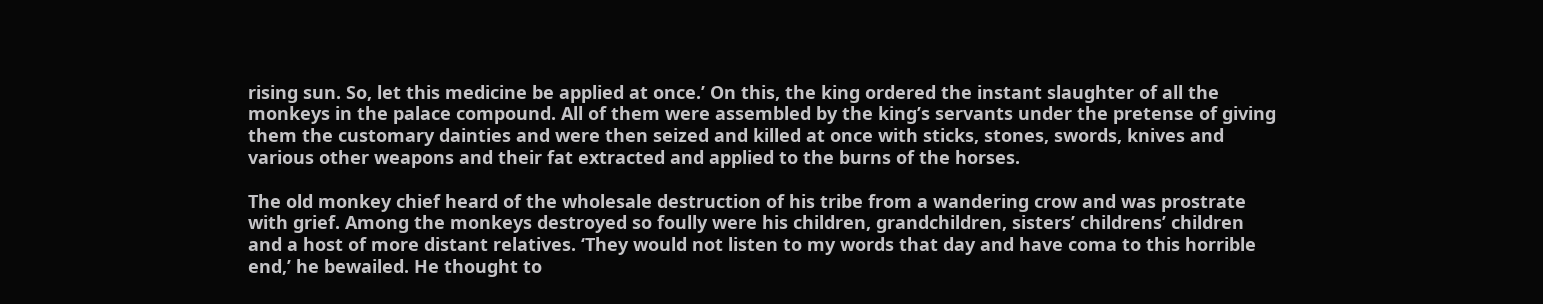rising sun. So, let this medicine be applied at once.’ On this, the king ordered the instant slaughter of all the monkeys in the palace compound. All of them were assembled by the king’s servants under the pretense of giving them the customary dainties and were then seized and killed at once with sticks, stones, swords, knives and various other weapons and their fat extracted and applied to the burns of the horses.

The old monkey chief heard of the wholesale destruction of his tribe from a wandering crow and was prostrate with grief. Among the monkeys destroyed so foully were his children, grandchildren, sisters’ childrens’ children and a host of more distant relatives. ‘They would not listen to my words that day and have coma to this horrible end,’ he bewailed. He thought to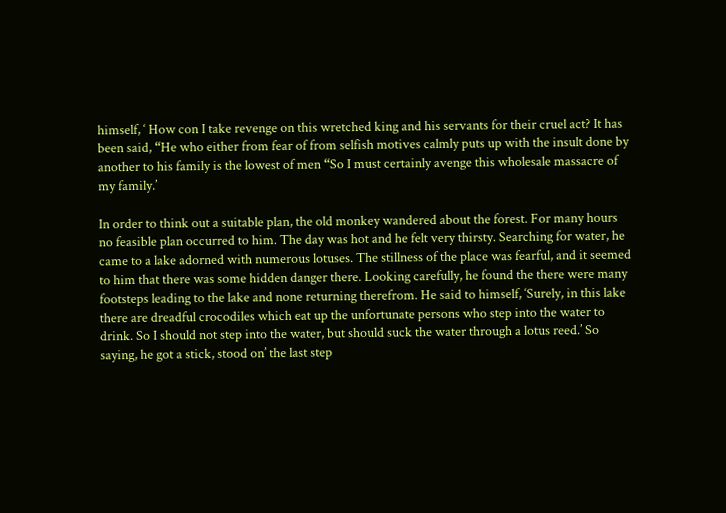himself, ‘ How con I take revenge on this wretched king and his servants for their cruel act? It has been said, “He who either from fear of from selfish motives calmly puts up with the insult done by another to his family is the lowest of men “So I must certainly avenge this wholesale massacre of my family.’

In order to think out a suitable plan, the old monkey wandered about the forest. For many hours no feasible plan occurred to him. The day was hot and he felt very thirsty. Searching for water, he came to a lake adorned with numerous lotuses. The stillness of the place was fearful, and it seemed to him that there was some hidden danger there. Looking carefully, he found the there were many footsteps leading to the lake and none returning therefrom. He said to himself, ‘Surely, in this lake there are dreadful crocodiles which eat up the unfortunate persons who step into the water to drink. So I should not step into the water, but should suck the water through a lotus reed.’ So saying, he got a stick, stood on’ the last step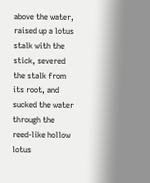above the water, raised up a lotus stalk with the stick, severed the stalk from its root, and sucked the water through the reed-like hollow lotus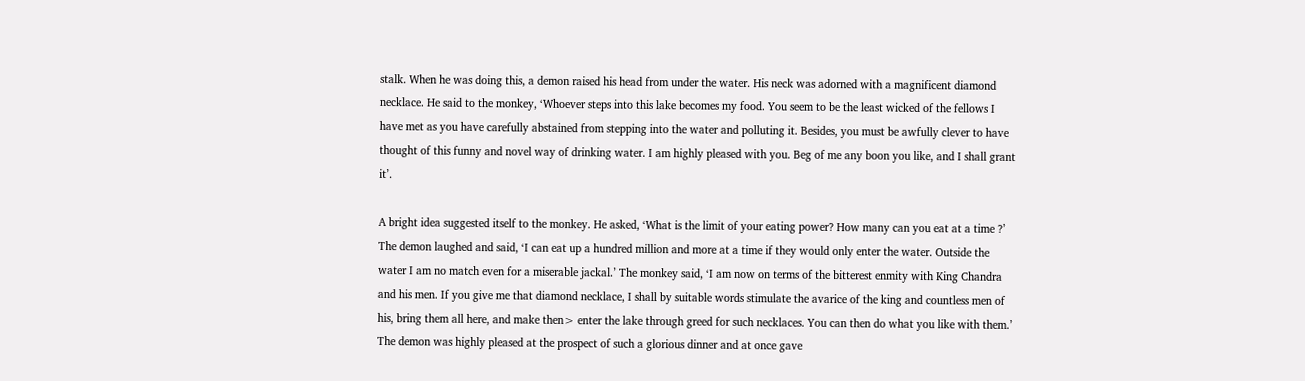stalk. When he was doing this, a demon raised his head from under the water. His neck was adorned with a magnificent diamond necklace. He said to the monkey, ‘Whoever steps into this lake becomes my food. You seem to be the least wicked of the fellows I have met as you have carefully abstained from stepping into the water and polluting it. Besides, you must be awfully clever to have thought of this funny and novel way of drinking water. I am highly pleased with you. Beg of me any boon you like, and I shall grant it’.

A bright idea suggested itself to the monkey. He asked, ‘What is the limit of your eating power? How many can you eat at a time ?’ The demon laughed and said, ‘I can eat up a hundred million and more at a time if they would only enter the water. Outside the water I am no match even for a miserable jackal.’ The monkey said, ‘I am now on terms of the bitterest enmity with King Chandra and his men. If you give me that diamond necklace, I shall by suitable words stimulate the avarice of the king and countless men of his, bring them all here, and make then> enter the lake through greed for such necklaces. You can then do what you like with them.’ The demon was highly pleased at the prospect of such a glorious dinner and at once gave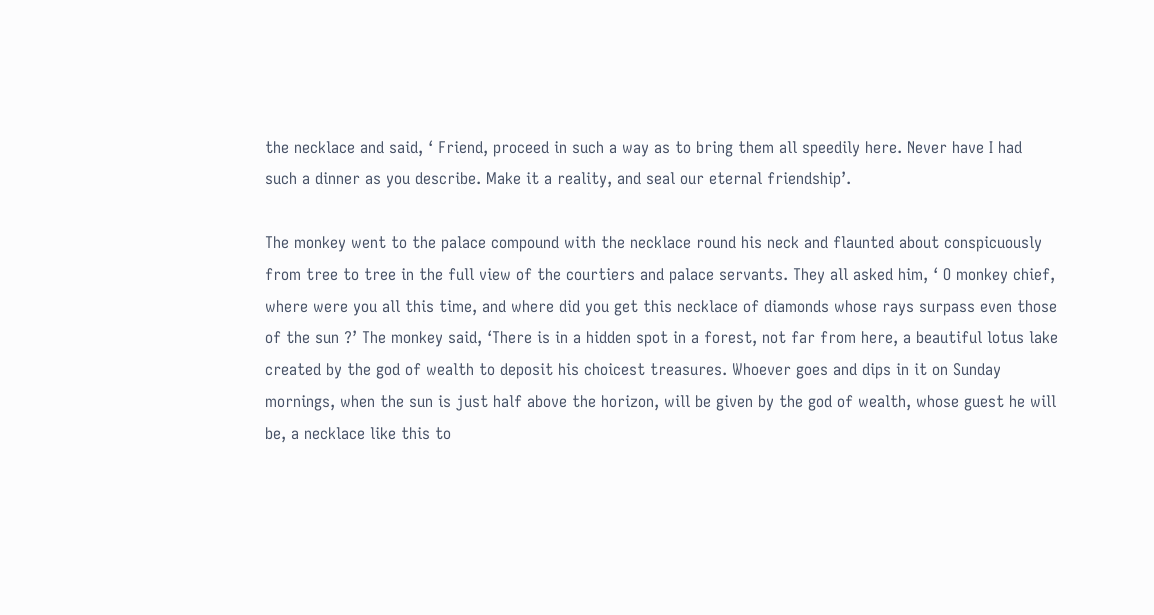the necklace and said, ‘ Friend, proceed in such a way as to bring them all speedily here. Never have I had such a dinner as you describe. Make it a reality, and seal our eternal friendship’.

The monkey went to the palace compound with the necklace round his neck and flaunted about conspicuously from tree to tree in the full view of the courtiers and palace servants. They all asked him, ‘ O monkey chief, where were you all this time, and where did you get this necklace of diamonds whose rays surpass even those of the sun ?’ The monkey said, ‘There is in a hidden spot in a forest, not far from here, a beautiful lotus lake created by the god of wealth to deposit his choicest treasures. Whoever goes and dips in it on Sunday mornings, when the sun is just half above the horizon, will be given by the god of wealth, whose guest he will be, a necklace like this to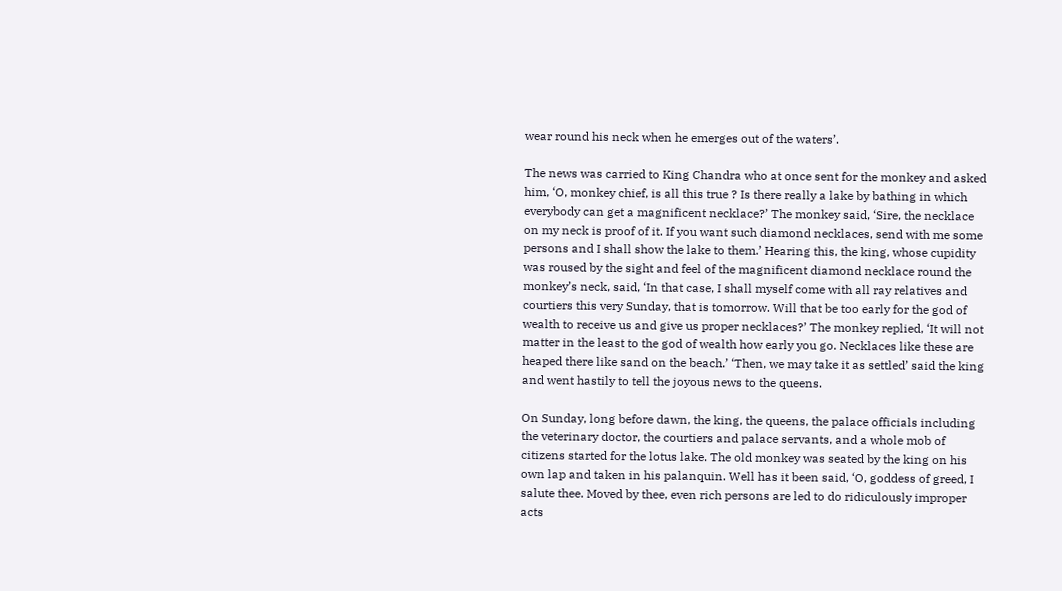wear round his neck when he emerges out of the waters’.

The news was carried to King Chandra who at once sent for the monkey and asked him, ‘O, monkey chief, is all this true ? Is there really a lake by bathing in which everybody can get a magnificent necklace?’ The monkey said, ‘Sire, the necklace on my neck is proof of it. If you want such diamond necklaces, send with me some persons and I shall show the lake to them.’ Hearing this, the king, whose cupidity was roused by the sight and feel of the magnificent diamond necklace round the monkey’s neck, said, ‘In that case, I shall myself come with all ray relatives and courtiers this very Sunday, that is tomorrow. Will that be too early for the god of wealth to receive us and give us proper necklaces?’ The monkey replied, ‘It will not matter in the least to the god of wealth how early you go. Necklaces like these are heaped there like sand on the beach.’ ‘Then, we may take it as settled’ said the king and went hastily to tell the joyous news to the queens.

On Sunday, long before dawn, the king, the queens, the palace officials including the veterinary doctor, the courtiers and palace servants, and a whole mob of citizens started for the lotus lake. The old monkey was seated by the king on his own lap and taken in his palanquin. Well has it been said, ‘O, goddess of greed, I salute thee. Moved by thee, even rich persons are led to do ridiculously improper acts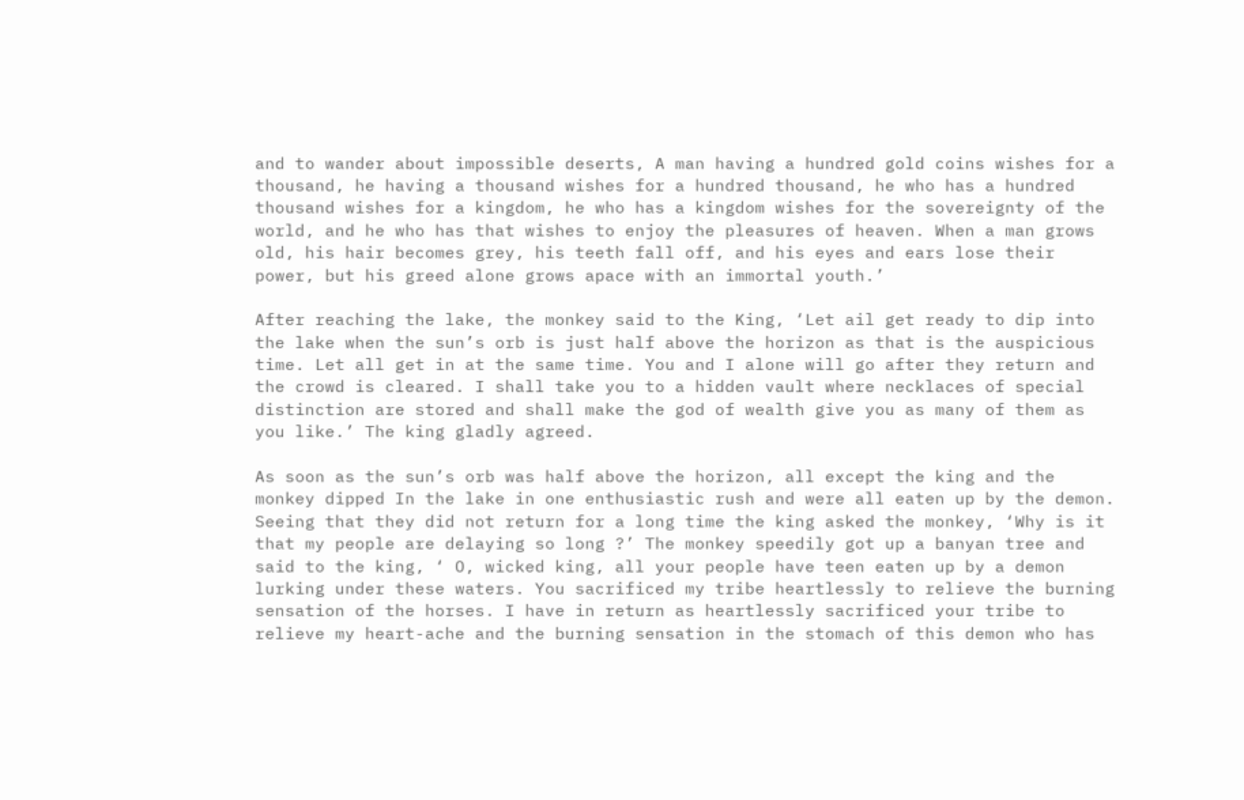and to wander about impossible deserts, A man having a hundred gold coins wishes for a thousand, he having a thousand wishes for a hundred thousand, he who has a hundred thousand wishes for a kingdom, he who has a kingdom wishes for the sovereignty of the world, and he who has that wishes to enjoy the pleasures of heaven. When a man grows old, his hair becomes grey, his teeth fall off, and his eyes and ears lose their power, but his greed alone grows apace with an immortal youth.’

After reaching the lake, the monkey said to the King, ‘Let ail get ready to dip into the lake when the sun’s orb is just half above the horizon as that is the auspicious time. Let all get in at the same time. You and I alone will go after they return and the crowd is cleared. I shall take you to a hidden vault where necklaces of special distinction are stored and shall make the god of wealth give you as many of them as you like.’ The king gladly agreed.

As soon as the sun’s orb was half above the horizon, all except the king and the monkey dipped In the lake in one enthusiastic rush and were all eaten up by the demon. Seeing that they did not return for a long time the king asked the monkey, ‘Why is it that my people are delaying so long ?’ The monkey speedily got up a banyan tree and said to the king, ‘ O, wicked king, all your people have teen eaten up by a demon lurking under these waters. You sacrificed my tribe heartlessly to relieve the burning sensation of the horses. I have in return as heartlessly sacrificed your tribe to relieve my heart-ache and the burning sensation in the stomach of this demon who has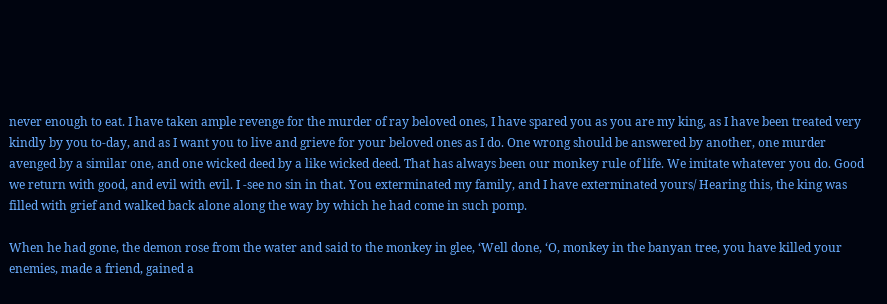never enough to eat. I have taken ample revenge for the murder of ray beloved ones, I have spared you as you are my king, as I have been treated very kindly by you to-day, and as I want you to live and grieve for your beloved ones as I do. One wrong should be answered by another, one murder avenged by a similar one, and one wicked deed by a like wicked deed. That has always been our monkey rule of life. We imitate whatever you do. Good we return with good, and evil with evil. I -see no sin in that. You exterminated my family, and I have exterminated yours/ Hearing this, the king was filled with grief and walked back alone along the way by which he had come in such pomp.

When he had gone, the demon rose from the water and said to the monkey in glee, ‘Well done, ‘O, monkey in the banyan tree, you have killed your enemies, made a friend, gained a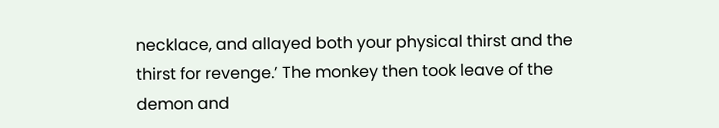necklace, and allayed both your physical thirst and the thirst for revenge.’ The monkey then took leave of the demon and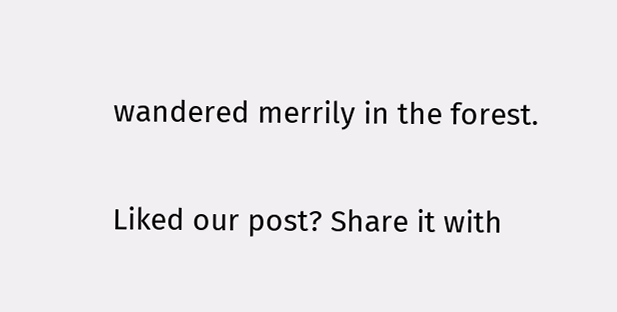wandered merrily in the forest.

Liked our post? Share it with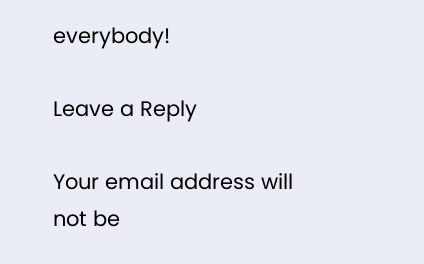everybody!

Leave a Reply

Your email address will not be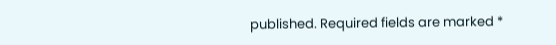published. Required fields are marked *